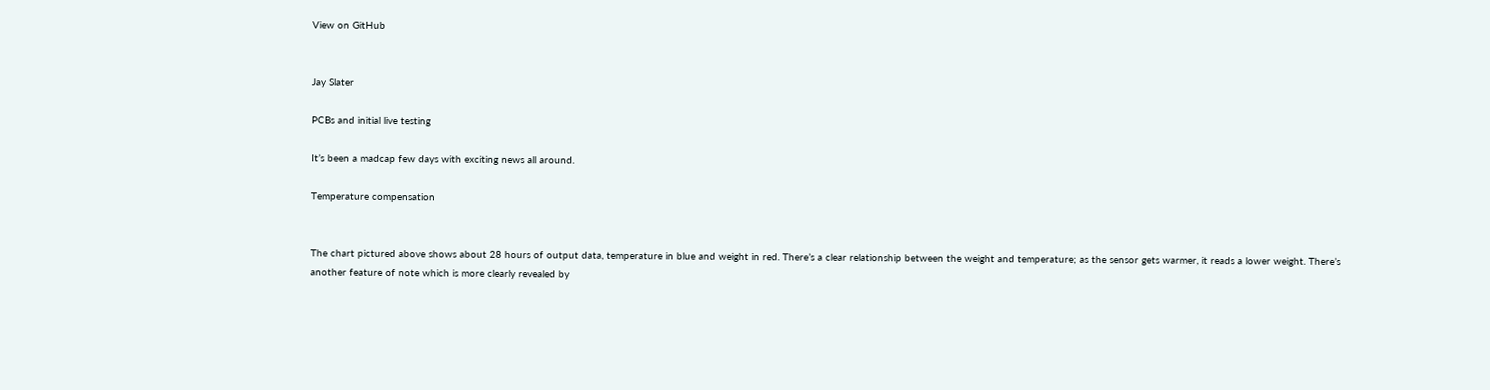View on GitHub


Jay Slater

PCBs and initial live testing

It’s been a madcap few days with exciting news all around.

Temperature compensation


The chart pictured above shows about 28 hours of output data, temperature in blue and weight in red. There’s a clear relationship between the weight and temperature; as the sensor gets warmer, it reads a lower weight. There’s another feature of note which is more clearly revealed by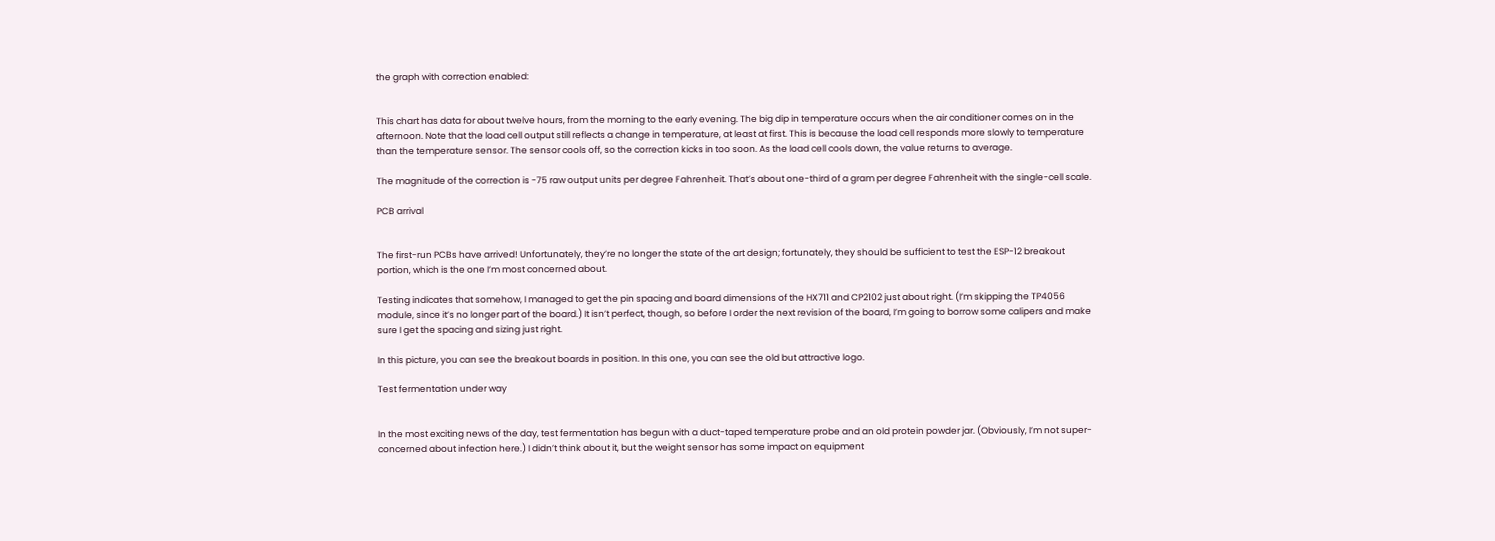the graph with correction enabled:


This chart has data for about twelve hours, from the morning to the early evening. The big dip in temperature occurs when the air conditioner comes on in the afternoon. Note that the load cell output still reflects a change in temperature, at least at first. This is because the load cell responds more slowly to temperature than the temperature sensor. The sensor cools off, so the correction kicks in too soon. As the load cell cools down, the value returns to average.

The magnitude of the correction is -75 raw output units per degree Fahrenheit. That’s about one-third of a gram per degree Fahrenheit with the single-cell scale.

PCB arrival


The first-run PCBs have arrived! Unfortunately, they’re no longer the state of the art design; fortunately, they should be sufficient to test the ESP-12 breakout portion, which is the one I’m most concerned about.

Testing indicates that somehow, I managed to get the pin spacing and board dimensions of the HX711 and CP2102 just about right. (I’m skipping the TP4056 module, since it’s no longer part of the board.) It isn’t perfect, though, so before I order the next revision of the board, I’m going to borrow some calipers and make sure I get the spacing and sizing just right.

In this picture, you can see the breakout boards in position. In this one, you can see the old but attractive logo.

Test fermentation under way


In the most exciting news of the day, test fermentation has begun with a duct-taped temperature probe and an old protein powder jar. (Obviously, I’m not super-concerned about infection here.) I didn’t think about it, but the weight sensor has some impact on equipment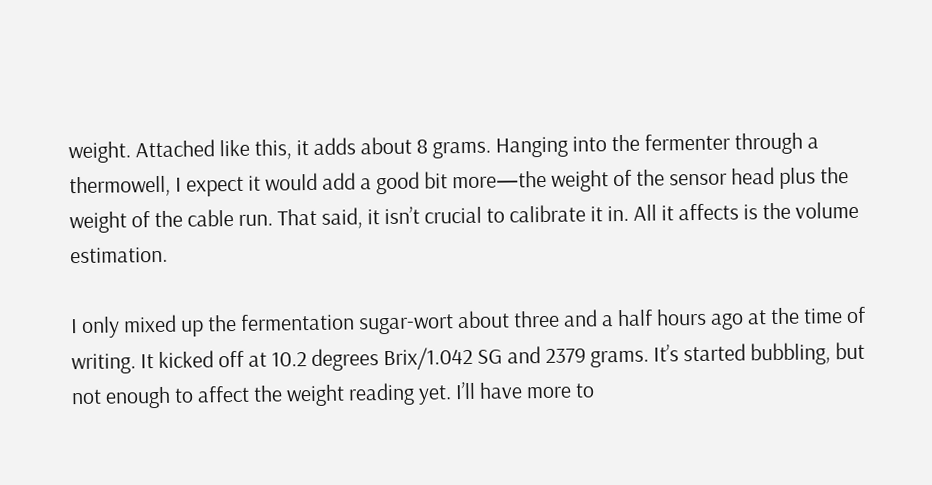weight. Attached like this, it adds about 8 grams. Hanging into the fermenter through a thermowell, I expect it would add a good bit more—the weight of the sensor head plus the weight of the cable run. That said, it isn’t crucial to calibrate it in. All it affects is the volume estimation.

I only mixed up the fermentation sugar-wort about three and a half hours ago at the time of writing. It kicked off at 10.2 degrees Brix/1.042 SG and 2379 grams. It’s started bubbling, but not enough to affect the weight reading yet. I’ll have more to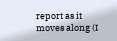report as it moves along (I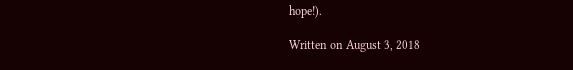hope!).

Written on August 3, 2018